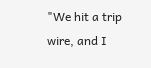"We hit a trip wire, and I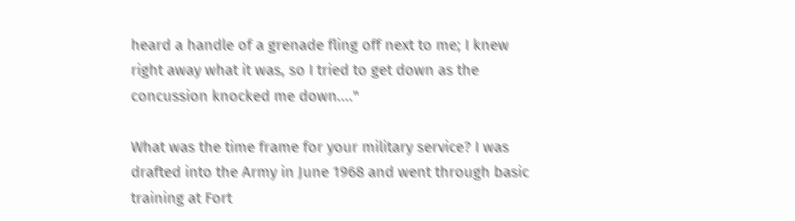heard a handle of a grenade fling off next to me; I knew right away what it was, so I tried to get down as the concussion knocked me down...."

What was the time frame for your military service? I was drafted into the Army in June 1968 and went through basic training at Fort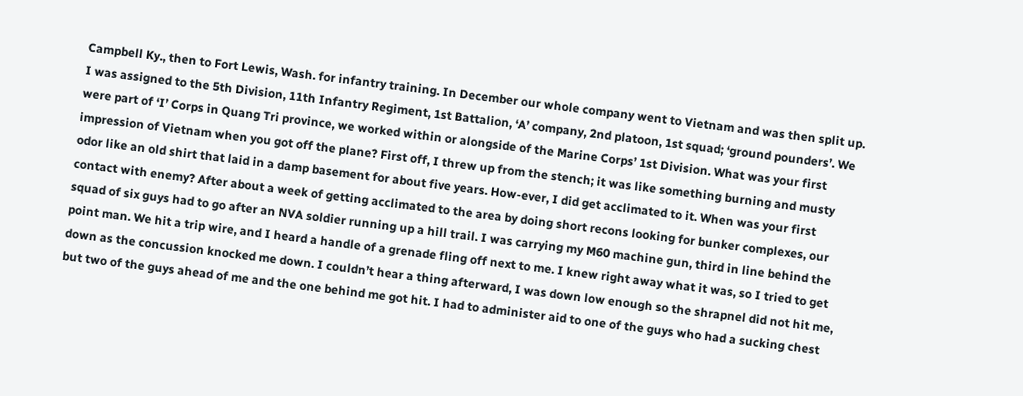Campbell Ky., then to Fort Lewis, Wash. for infantry training. In December our whole company went to Vietnam and was then split up. I was assigned to the 5th Division, 11th Infantry Regiment, 1st Battalion, ‘A’ company, 2nd platoon, 1st squad; ‘ground pounders’. We were part of ‘I’ Corps in Quang Tri province, we worked within or alongside of the Marine Corps’ 1st Division. What was your first impression of Vietnam when you got off the plane? First off, I threw up from the stench; it was like something burning and musty odor like an old shirt that laid in a damp basement for about five years. How-ever, I did get acclimated to it. When was your first contact with enemy? After about a week of getting acclimated to the area by doing short recons looking for bunker complexes, our squad of six guys had to go after an NVA soldier running up a hill trail. I was carrying my M60 machine gun, third in line behind the point man. We hit a trip wire, and I heard a handle of a grenade fling off next to me. I knew right away what it was, so I tried to get down as the concussion knocked me down. I couldn’t hear a thing afterward, I was down low enough so the shrapnel did not hit me, but two of the guys ahead of me and the one behind me got hit. I had to administer aid to one of the guys who had a sucking chest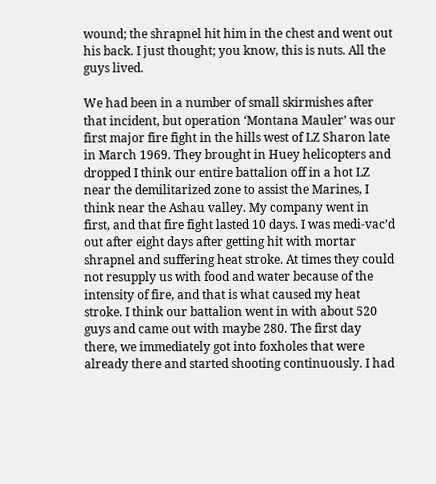wound; the shrapnel hit him in the chest and went out his back. I just thought; you know, this is nuts. All the guys lived.

We had been in a number of small skirmishes after that incident, but operation ‘Montana Mauler’ was our first major fire fight in the hills west of LZ Sharon late in March 1969. They brought in Huey helicopters and dropped I think our entire battalion off in a hot LZ near the demilitarized zone to assist the Marines, I think near the Ashau valley. My company went in first, and that fire fight lasted 10 days. I was medi-vac’d out after eight days after getting hit with mortar shrapnel and suffering heat stroke. At times they could not resupply us with food and water because of the intensity of fire, and that is what caused my heat stroke. I think our battalion went in with about 520 guys and came out with maybe 280. The first day there, we immediately got into foxholes that were already there and started shooting continuously. I had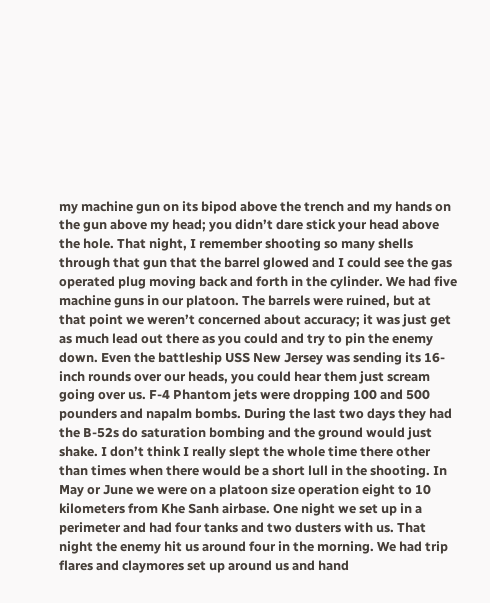my machine gun on its bipod above the trench and my hands on the gun above my head; you didn’t dare stick your head above the hole. That night, I remember shooting so many shells through that gun that the barrel glowed and I could see the gas operated plug moving back and forth in the cylinder. We had five machine guns in our platoon. The barrels were ruined, but at that point we weren’t concerned about accuracy; it was just get as much lead out there as you could and try to pin the enemy down. Even the battleship USS New Jersey was sending its 16-inch rounds over our heads, you could hear them just scream going over us. F-4 Phantom jets were dropping 100 and 500 pounders and napalm bombs. During the last two days they had the B-52s do saturation bombing and the ground would just shake. I don’t think I really slept the whole time there other than times when there would be a short lull in the shooting. In May or June we were on a platoon size operation eight to 10 kilometers from Khe Sanh airbase. One night we set up in a perimeter and had four tanks and two dusters with us. That night the enemy hit us around four in the morning. We had trip flares and claymores set up around us and hand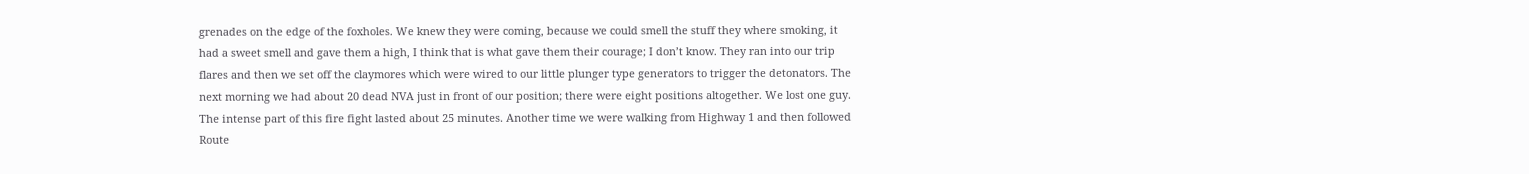grenades on the edge of the foxholes. We knew they were coming, because we could smell the stuff they where smoking, it had a sweet smell and gave them a high, I think that is what gave them their courage; I don’t know. They ran into our trip flares and then we set off the claymores which were wired to our little plunger type generators to trigger the detonators. The next morning we had about 20 dead NVA just in front of our position; there were eight positions altogether. We lost one guy. The intense part of this fire fight lasted about 25 minutes. Another time we were walking from Highway 1 and then followed Route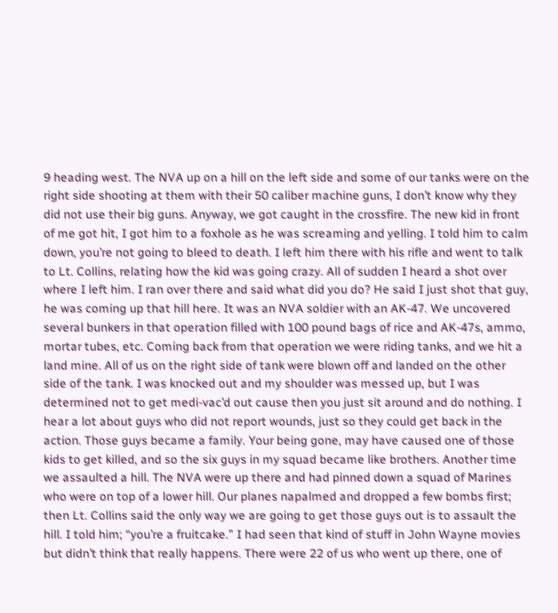9 heading west. The NVA up on a hill on the left side and some of our tanks were on the right side shooting at them with their 50 caliber machine guns, I don’t know why they did not use their big guns. Anyway, we got caught in the crossfire. The new kid in front of me got hit, I got him to a foxhole as he was screaming and yelling. I told him to calm down, you’re not going to bleed to death. I left him there with his rifle and went to talk to Lt. Collins, relating how the kid was going crazy. All of sudden I heard a shot over where I left him. I ran over there and said what did you do? He said I just shot that guy, he was coming up that hill here. It was an NVA soldier with an AK-47. We uncovered several bunkers in that operation filled with 100 pound bags of rice and AK-47s, ammo, mortar tubes, etc. Coming back from that operation we were riding tanks, and we hit a land mine. All of us on the right side of tank were blown off and landed on the other side of the tank. I was knocked out and my shoulder was messed up, but I was determined not to get medi-vac’d out cause then you just sit around and do nothing. I hear a lot about guys who did not report wounds, just so they could get back in the action. Those guys became a family. Your being gone, may have caused one of those kids to get killed, and so the six guys in my squad became like brothers. Another time we assaulted a hill. The NVA were up there and had pinned down a squad of Marines who were on top of a lower hill. Our planes napalmed and dropped a few bombs first; then Lt. Collins said the only way we are going to get those guys out is to assault the hill. I told him; “you’re a fruitcake.” I had seen that kind of stuff in John Wayne movies but didn’t think that really happens. There were 22 of us who went up there, one of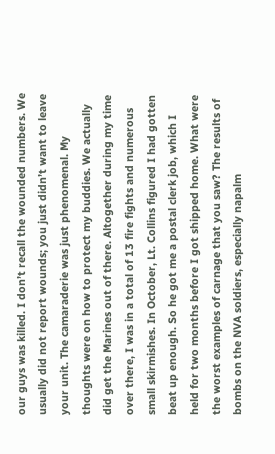our guys was killed. I don’t recall the wounded numbers. We usually did not report wounds; you just didn’t want to leave your unit. The camaraderie was just phenomenal. My thoughts were on how to protect my buddies. We actually did get the Marines out of there. Altogether during my time over there, I was in a total of 13 fire fights and numerous small skirmishes. In October, Lt. Collins figured I had gotten beat up enough. So he got me a postal clerk job, which I held for two months before I got shipped home. What were the worst examples of carnage that you saw? The results of bombs on the NVA soldiers, especially napalm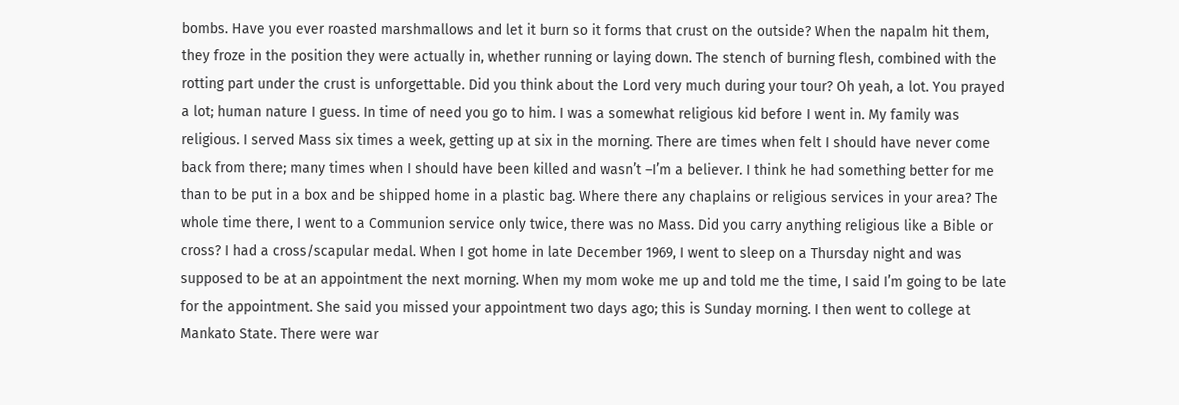bombs. Have you ever roasted marshmallows and let it burn so it forms that crust on the outside? When the napalm hit them, they froze in the position they were actually in, whether running or laying down. The stench of burning flesh, combined with the rotting part under the crust is unforgettable. Did you think about the Lord very much during your tour? Oh yeah, a lot. You prayed a lot; human nature I guess. In time of need you go to him. I was a somewhat religious kid before I went in. My family was religious. I served Mass six times a week, getting up at six in the morning. There are times when felt I should have never come back from there; many times when I should have been killed and wasn’t –I’m a believer. I think he had something better for me than to be put in a box and be shipped home in a plastic bag. Where there any chaplains or religious services in your area? The whole time there, I went to a Communion service only twice, there was no Mass. Did you carry anything religious like a Bible or cross? I had a cross/scapular medal. When I got home in late December 1969, I went to sleep on a Thursday night and was supposed to be at an appointment the next morning. When my mom woke me up and told me the time, I said I’m going to be late for the appointment. She said you missed your appointment two days ago; this is Sunday morning. I then went to college at Mankato State. There were war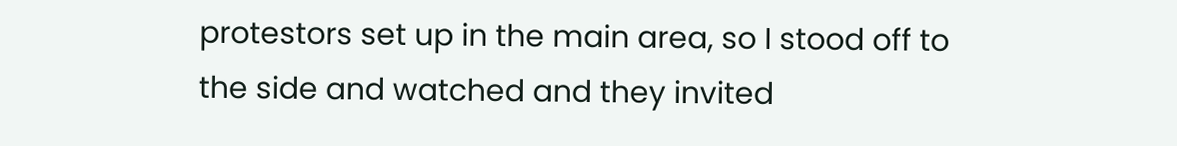protestors set up in the main area, so I stood off to the side and watched and they invited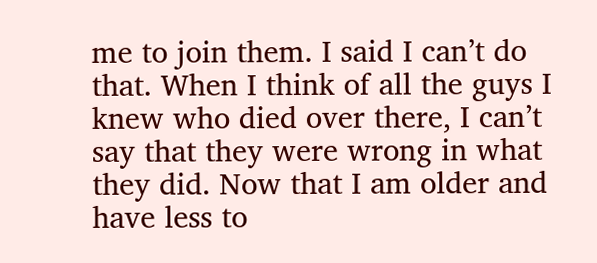me to join them. I said I can’t do that. When I think of all the guys I knew who died over there, I can’t say that they were wrong in what they did. Now that I am older and have less to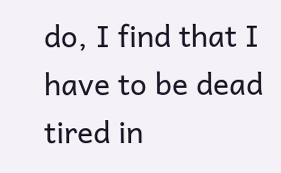do, I find that I have to be dead tired in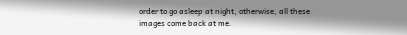order to go asleep at night, otherwise, all these images come back at me.